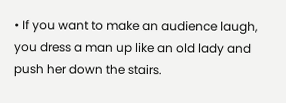• If you want to make an audience laugh, you dress a man up like an old lady and push her down the stairs.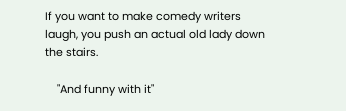If you want to make comedy writers laugh, you push an actual old lady down the stairs.

    "And funny with it"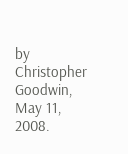by Christopher Goodwin, May 11, 2008.